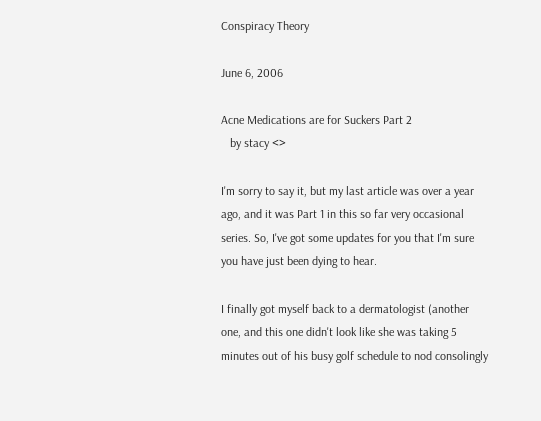Conspiracy Theory

June 6, 2006

Acne Medications are for Suckers Part 2
   by stacy <>

I'm sorry to say it, but my last article was over a year ago, and it was Part 1 in this so far very occasional series. So, I've got some updates for you that I'm sure you have just been dying to hear.

I finally got myself back to a dermatologist (another one, and this one didn't look like she was taking 5 minutes out of his busy golf schedule to nod consolingly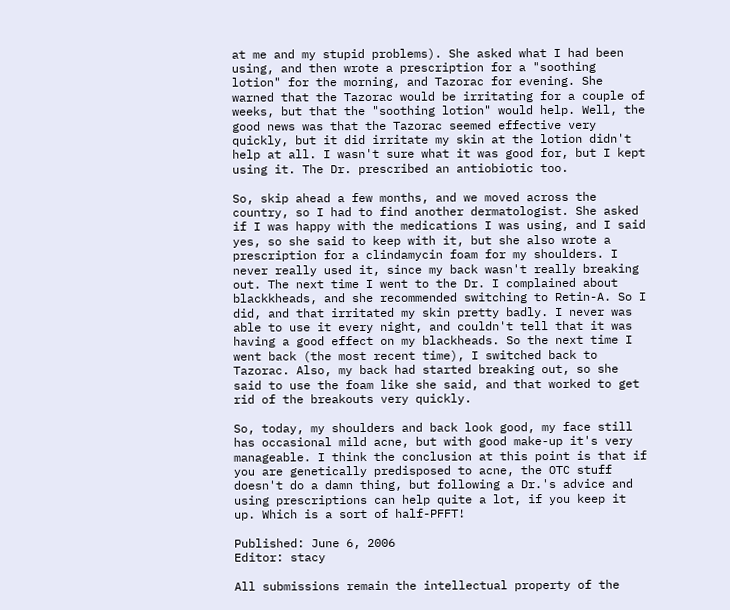at me and my stupid problems). She asked what I had been using, and then wrote a prescription for a "soothing lotion" for the morning, and Tazorac for evening. She warned that the Tazorac would be irritating for a couple of weeks, but that the "soothing lotion" would help. Well, the good news was that the Tazorac seemed effective very quickly, but it did irritate my skin at the lotion didn't help at all. I wasn't sure what it was good for, but I kept using it. The Dr. prescribed an antiobiotic too.

So, skip ahead a few months, and we moved across the country, so I had to find another dermatologist. She asked if I was happy with the medications I was using, and I said yes, so she said to keep with it, but she also wrote a prescription for a clindamycin foam for my shoulders. I never really used it, since my back wasn't really breaking out. The next time I went to the Dr. I complained about blackkheads, and she recommended switching to Retin-A. So I did, and that irritated my skin pretty badly. I never was able to use it every night, and couldn't tell that it was having a good effect on my blackheads. So the next time I went back (the most recent time), I switched back to Tazorac. Also, my back had started breaking out, so she said to use the foam like she said, and that worked to get rid of the breakouts very quickly.

So, today, my shoulders and back look good, my face still has occasional mild acne, but with good make-up it's very manageable. I think the conclusion at this point is that if you are genetically predisposed to acne, the OTC stuff doesn't do a damn thing, but following a Dr.'s advice and using prescriptions can help quite a lot, if you keep it up. Which is a sort of half-PFFT!

Published: June 6, 2006
Editor: stacy

All submissions remain the intellectual property of the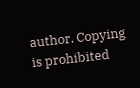author. Copying is prohibited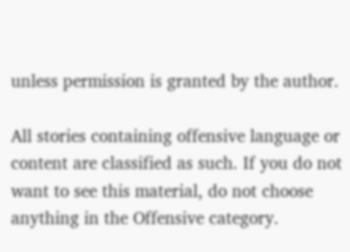unless permission is granted by the author.

All stories containing offensive language or content are classified as such. If you do not want to see this material, do not choose anything in the Offensive category.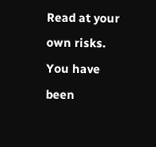Read at your own risks. You have been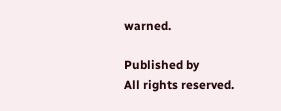warned.

Published by
All rights reserved.